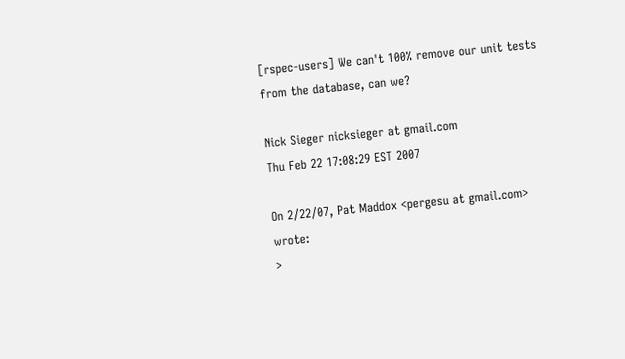[rspec-users] We can't 100% remove our unit tests from the database, can we?

Nick Sieger nicksieger at gmail.com
Thu Feb 22 17:08:29 EST 2007

On 2/22/07, Pat Maddox <pergesu at gmail.com> wrote:
>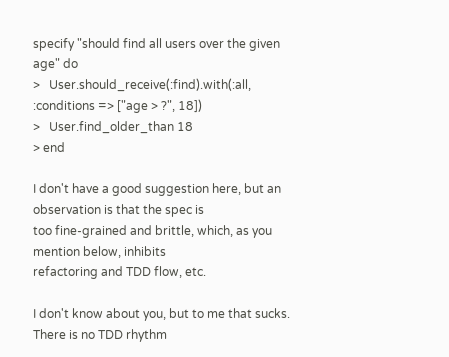specify "should find all users over the given age" do
>   User.should_receive(:find).with(:all, :conditions => ["age > ?", 18])
>   User.find_older_than 18
> end

I don't have a good suggestion here, but an observation is that the spec is
too fine-grained and brittle, which, as you mention below, inhibits
refactoring and TDD flow, etc.

I don't know about you, but to me that sucks.  There is no TDD rhythm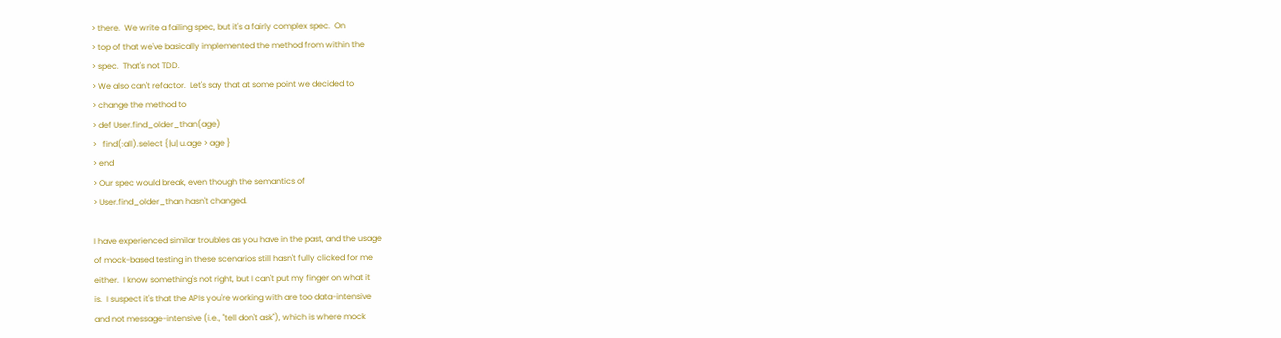> there.  We write a failing spec, but it's a fairly complex spec.  On
> top of that we've basically implemented the method from within the
> spec.  That's not TDD.
> We also can't refactor.  Let's say that at some point we decided to
> change the method to
> def User.find_older_than(age)
>   find(:all).select {|u| u.age > age }
> end
> Our spec would break, even though the semantics of
> User.find_older_than hasn't changed.

I have experienced similar troubles as you have in the past, and the usage
of mock-based testing in these scenarios still hasn't fully clicked for me
either.  I know something's not right, but I can't put my finger on what it
is.  I suspect it's that the APIs you're working with are too data-intensive
and not message-intensive (i.e., "tell don't ask"), which is where mock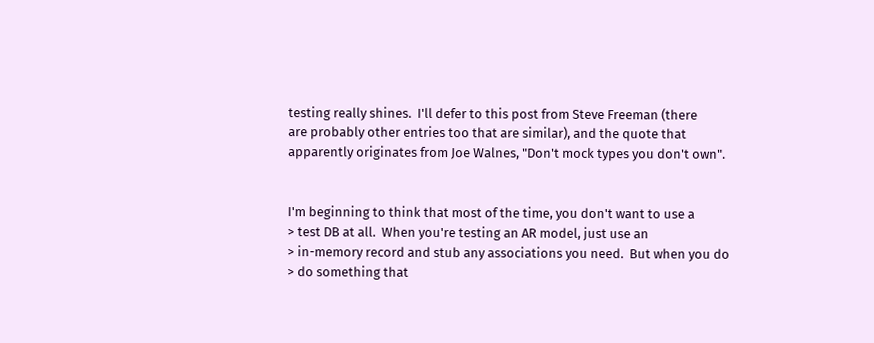testing really shines.  I'll defer to this post from Steve Freeman (there
are probably other entries too that are similar), and the quote that
apparently originates from Joe Walnes, "Don't mock types you don't own".


I'm beginning to think that most of the time, you don't want to use a
> test DB at all.  When you're testing an AR model, just use an
> in-memory record and stub any associations you need.  But when you do
> do something that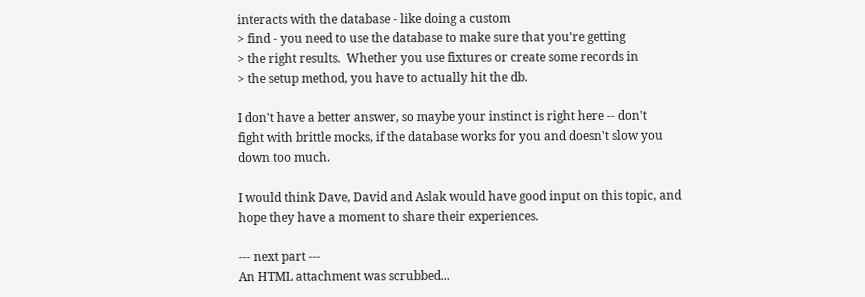interacts with the database - like doing a custom
> find - you need to use the database to make sure that you're getting
> the right results.  Whether you use fixtures or create some records in
> the setup method, you have to actually hit the db.

I don't have a better answer, so maybe your instinct is right here -- don't
fight with brittle mocks, if the database works for you and doesn't slow you
down too much.

I would think Dave, David and Aslak would have good input on this topic, and
hope they have a moment to share their experiences.

--- next part ---
An HTML attachment was scrubbed...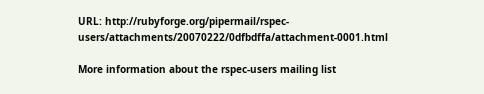URL: http://rubyforge.org/pipermail/rspec-users/attachments/20070222/0dfbdffa/attachment-0001.html

More information about the rspec-users mailing list